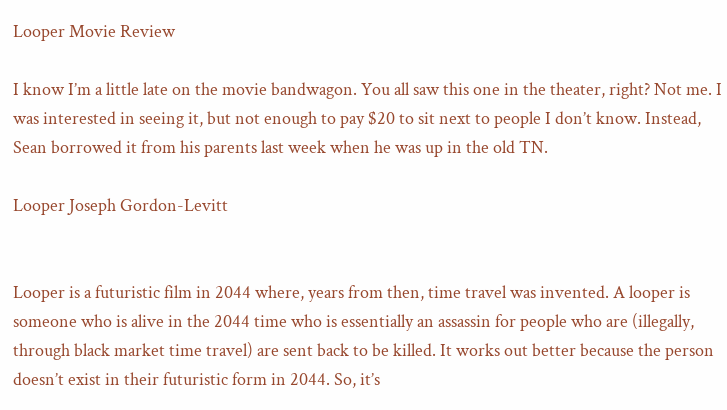Looper Movie Review

I know I’m a little late on the movie bandwagon. You all saw this one in the theater, right? Not me. I was interested in seeing it, but not enough to pay $20 to sit next to people I don’t know. Instead, Sean borrowed it from his parents last week when he was up in the old TN.

Looper Joseph Gordon-Levitt


Looper is a futuristic film in 2044 where, years from then, time travel was invented. A looper is someone who is alive in the 2044 time who is essentially an assassin for people who are (illegally, through black market time travel) are sent back to be killed. It works out better because the person doesn’t exist in their futuristic form in 2044. So, it’s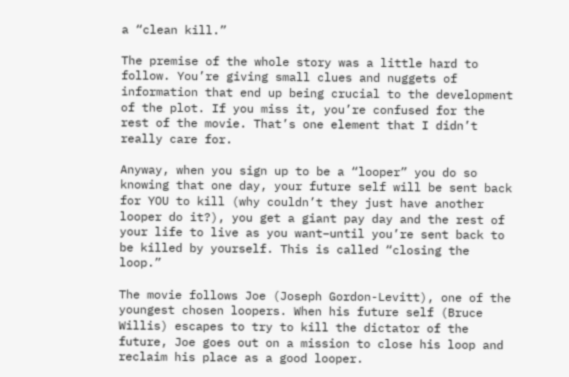a “clean kill.”

The premise of the whole story was a little hard to follow. You’re giving small clues and nuggets of information that end up being crucial to the development of the plot. If you miss it, you’re confused for the rest of the movie. That’s one element that I didn’t really care for.

Anyway, when you sign up to be a “looper” you do so knowing that one day, your future self will be sent back for YOU to kill (why couldn’t they just have another looper do it?), you get a giant pay day and the rest of your life to live as you want–until you’re sent back to be killed by yourself. This is called “closing the loop.”

The movie follows Joe (Joseph Gordon-Levitt), one of the youngest chosen loopers. When his future self (Bruce Willis) escapes to try to kill the dictator of the future, Joe goes out on a mission to close his loop and reclaim his place as a good looper.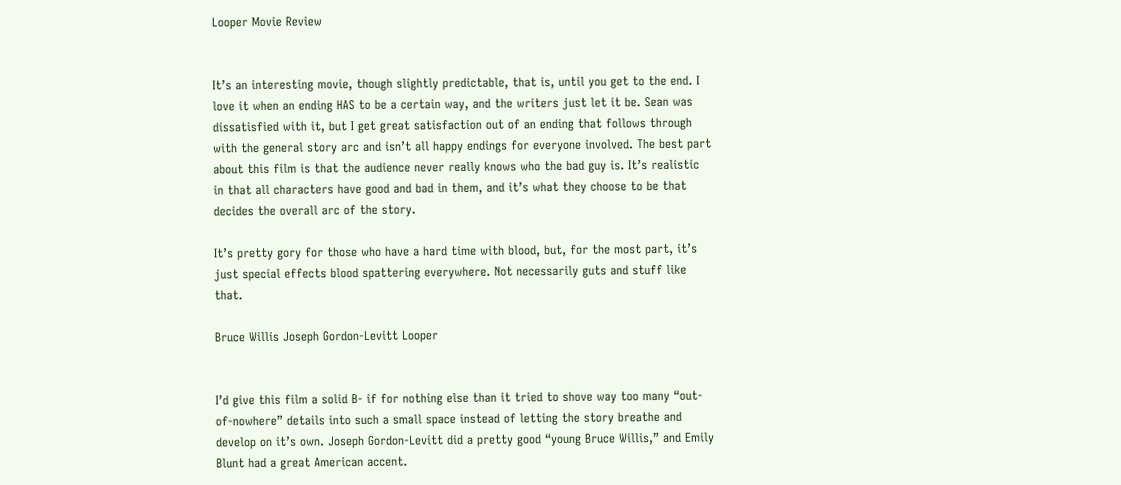Looper Movie Review


It’s an interesting movie, though slightly predictable, that is, until you get to the end. I love it when an ending HAS to be a certain way, and the writers just let it be. Sean was dissatisfied with it, but I get great satisfaction out of an ending that follows through with the general story arc and isn’t all happy endings for everyone involved. The best part about this film is that the audience never really knows who the bad guy is. It’s realistic in that all characters have good and bad in them, and it’s what they choose to be that decides the overall arc of the story.

It’s pretty gory for those who have a hard time with blood, but, for the most part, it’s just special effects blood spattering everywhere. Not necessarily guts and stuff like that.

Bruce Willis Joseph Gordon-Levitt Looper


I’d give this film a solid B- if for nothing else than it tried to shove way too many “out-of-nowhere” details into such a small space instead of letting the story breathe and develop on it’s own. Joseph Gordon-Levitt did a pretty good “young Bruce Willis,” and Emily Blunt had a great American accent.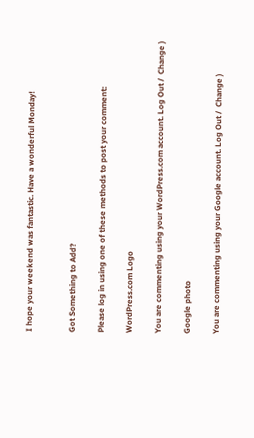I hope your weekend was fantastic. Have a wonderful Monday!


Got Something to Add?

Please log in using one of these methods to post your comment:

WordPress.com Logo

You are commenting using your WordPress.com account. Log Out /  Change )

Google photo

You are commenting using your Google account. Log Out /  Change )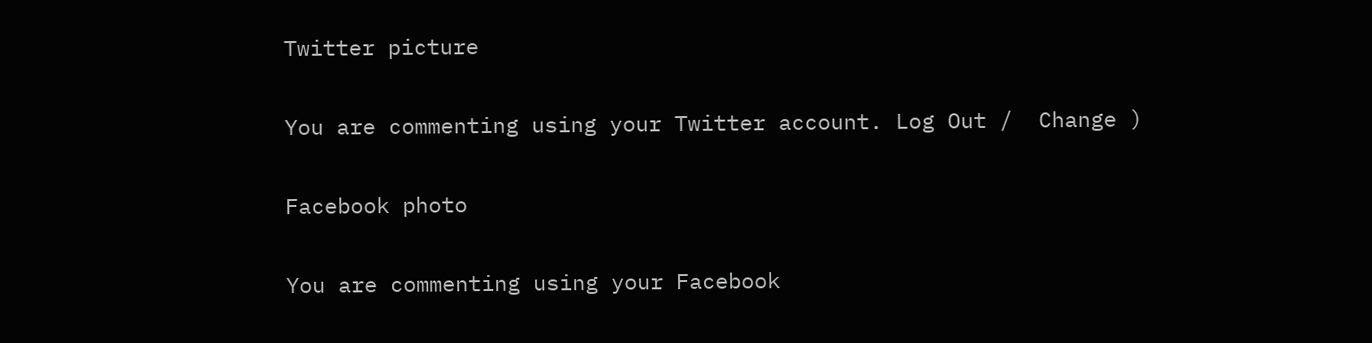Twitter picture

You are commenting using your Twitter account. Log Out /  Change )

Facebook photo

You are commenting using your Facebook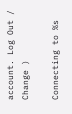account. Log Out /  Change )

Connecting to %s